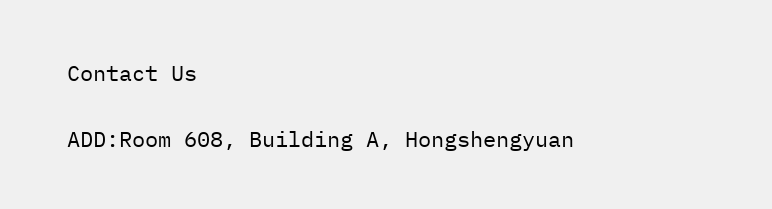Contact Us

ADD:Room 608, Building A, Hongshengyuan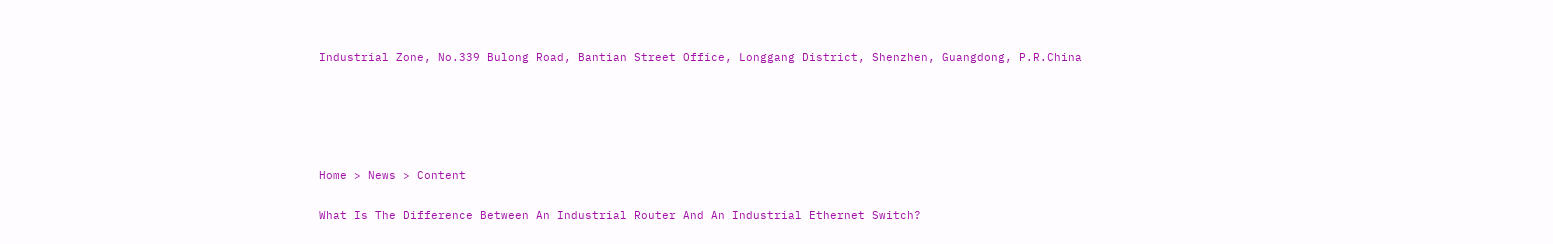Industrial Zone, No.339 Bulong Road, Bantian Street Office, Longgang District, Shenzhen, Guangdong, P.R.China





Home > News > Content

What Is The Difference Between An Industrial Router And An Industrial Ethernet Switch?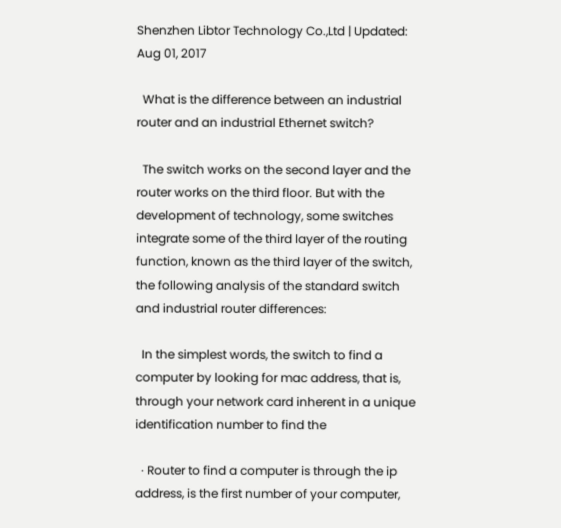Shenzhen Libtor Technology Co.,Ltd | Updated: Aug 01, 2017

  What is the difference between an industrial router and an industrial Ethernet switch?

  The switch works on the second layer and the router works on the third floor. But with the development of technology, some switches integrate some of the third layer of the routing function, known as the third layer of the switch, the following analysis of the standard switch and industrial router differences:

  In the simplest words, the switch to find a computer by looking for mac address, that is, through your network card inherent in a unique identification number to find the

  · Router to find a computer is through the ip address, is the first number of your computer,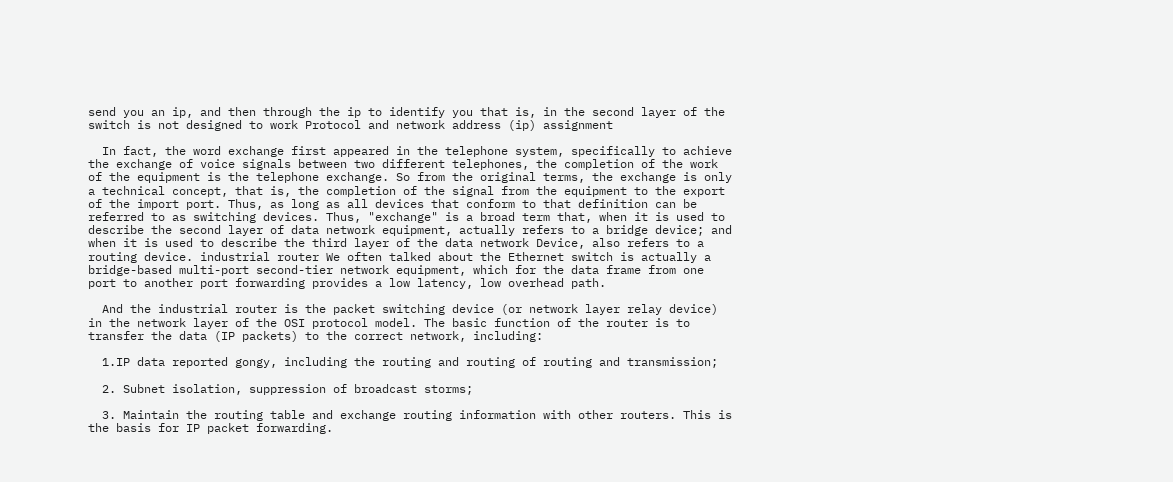send you an ip, and then through the ip to identify you that is, in the second layer of the switch is not designed to work Protocol and network address (ip) assignment

  In fact, the word exchange first appeared in the telephone system, specifically to achieve the exchange of voice signals between two different telephones, the completion of the work of the equipment is the telephone exchange. So from the original terms, the exchange is only a technical concept, that is, the completion of the signal from the equipment to the export of the import port. Thus, as long as all devices that conform to that definition can be referred to as switching devices. Thus, "exchange" is a broad term that, when it is used to describe the second layer of data network equipment, actually refers to a bridge device; and when it is used to describe the third layer of the data network Device, also refers to a routing device. industrial router We often talked about the Ethernet switch is actually a bridge-based multi-port second-tier network equipment, which for the data frame from one port to another port forwarding provides a low latency, low overhead path.

  And the industrial router is the packet switching device (or network layer relay device) in the network layer of the OSI protocol model. The basic function of the router is to transfer the data (IP packets) to the correct network, including:

  1.IP data reported gongy, including the routing and routing of routing and transmission;

  2. Subnet isolation, suppression of broadcast storms;

  3. Maintain the routing table and exchange routing information with other routers. This is the basis for IP packet forwarding.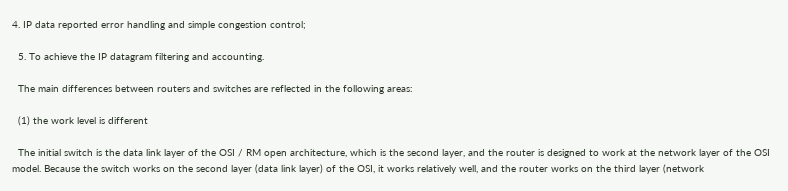4. IP data reported error handling and simple congestion control;

  5. To achieve the IP datagram filtering and accounting.

  The main differences between routers and switches are reflected in the following areas:

  (1) the work level is different

  The initial switch is the data link layer of the OSI / RM open architecture, which is the second layer, and the router is designed to work at the network layer of the OSI model. Because the switch works on the second layer (data link layer) of the OSI, it works relatively well, and the router works on the third layer (network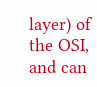layer) of the OSI, and can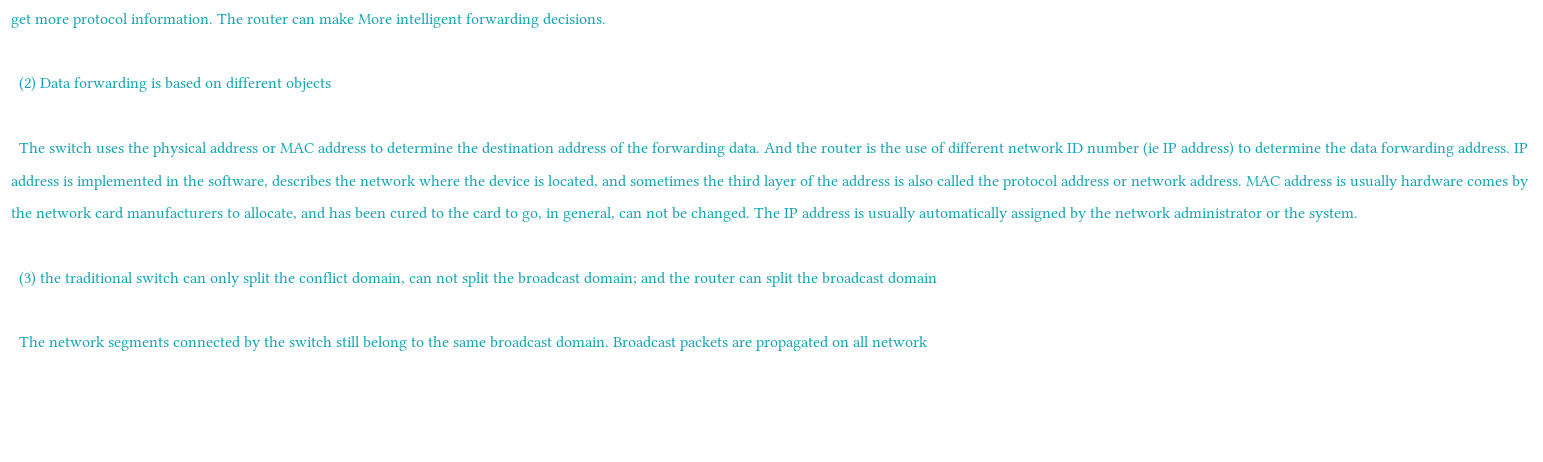get more protocol information. The router can make More intelligent forwarding decisions.

  (2) Data forwarding is based on different objects

  The switch uses the physical address or MAC address to determine the destination address of the forwarding data. And the router is the use of different network ID number (ie IP address) to determine the data forwarding address. IP address is implemented in the software, describes the network where the device is located, and sometimes the third layer of the address is also called the protocol address or network address. MAC address is usually hardware comes by the network card manufacturers to allocate, and has been cured to the card to go, in general, can not be changed. The IP address is usually automatically assigned by the network administrator or the system.

  (3) the traditional switch can only split the conflict domain, can not split the broadcast domain; and the router can split the broadcast domain

  The network segments connected by the switch still belong to the same broadcast domain. Broadcast packets are propagated on all network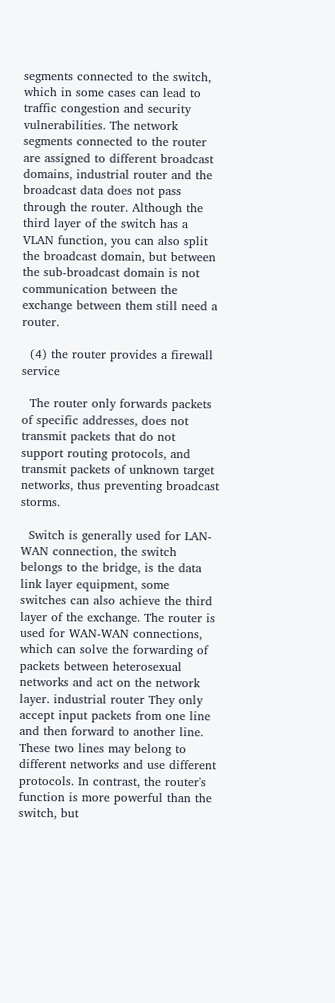segments connected to the switch, which in some cases can lead to traffic congestion and security vulnerabilities. The network segments connected to the router are assigned to different broadcast domains, industrial router and the broadcast data does not pass through the router. Although the third layer of the switch has a VLAN function, you can also split the broadcast domain, but between the sub-broadcast domain is not communication between the exchange between them still need a router.

  (4) the router provides a firewall service

  The router only forwards packets of specific addresses, does not transmit packets that do not support routing protocols, and transmit packets of unknown target networks, thus preventing broadcast storms.

  Switch is generally used for LAN-WAN connection, the switch belongs to the bridge, is the data link layer equipment, some switches can also achieve the third layer of the exchange. The router is used for WAN-WAN connections, which can solve the forwarding of packets between heterosexual networks and act on the network layer. industrial router They only accept input packets from one line and then forward to another line. These two lines may belong to different networks and use different protocols. In contrast, the router's function is more powerful than the switch, but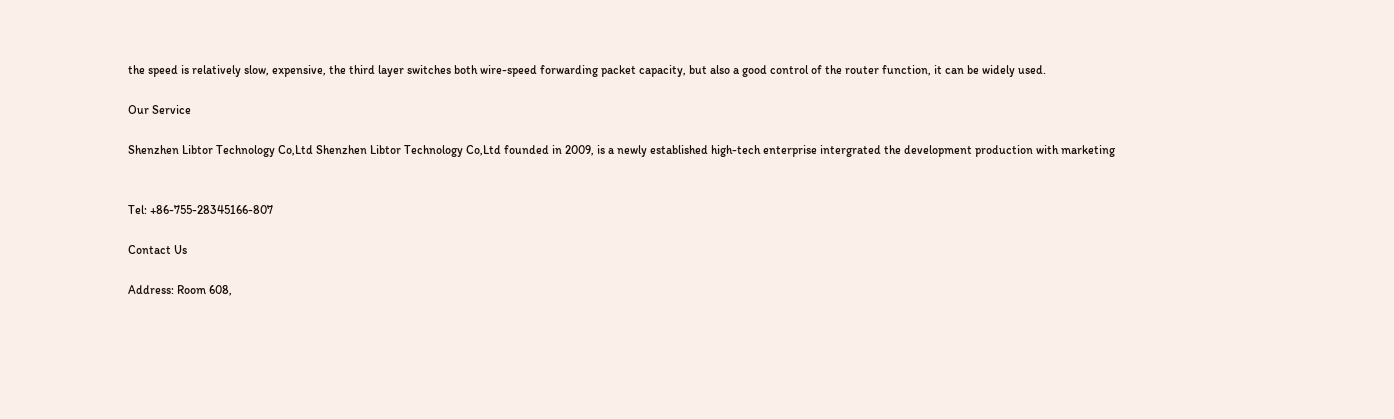the speed is relatively slow, expensive, the third layer switches both wire-speed forwarding packet capacity, but also a good control of the router function, it can be widely used.

Our Service

Shenzhen Libtor Technology Co,Ltd Shenzhen Libtor Technology Co,Ltd founded in 2009, is a newly established high-tech enterprise intergrated the development production with marketing


Tel: +86-755-28345166-807

Contact Us

Address: Room 608,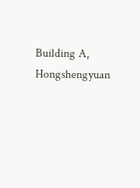Building A, Hongshengyuan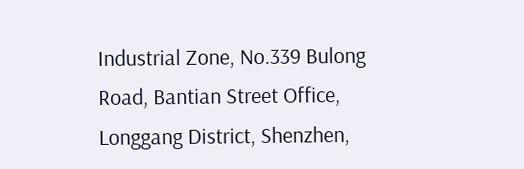Industrial Zone, No.339 Bulong Road, Bantian Street Office, Longgang District, Shenzhen,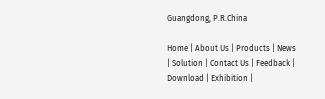Guangdong, P.R.China

Home | About Us | Products | News | Solution | Contact Us | Feedback | Download | Exhibition |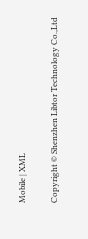Mobile | XML

Copyright © Shenzhen Libtor Technology Co.,Ltd